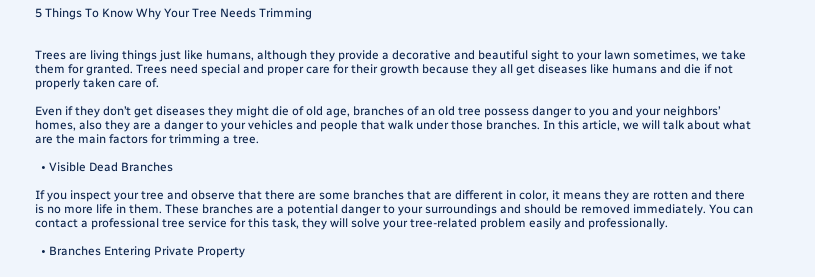5 Things To Know Why Your Tree Needs Trimming


Trees are living things just like humans, although they provide a decorative and beautiful sight to your lawn sometimes, we take them for granted. Trees need special and proper care for their growth because they all get diseases like humans and die if not properly taken care of.

Even if they don’t get diseases they might die of old age, branches of an old tree possess danger to you and your neighbors’ homes, also they are a danger to your vehicles and people that walk under those branches. In this article, we will talk about what are the main factors for trimming a tree.

  • Visible Dead Branches

If you inspect your tree and observe that there are some branches that are different in color, it means they are rotten and there is no more life in them. These branches are a potential danger to your surroundings and should be removed immediately. You can contact a professional tree service for this task, they will solve your tree-related problem easily and professionally.

  • Branches Entering Private Property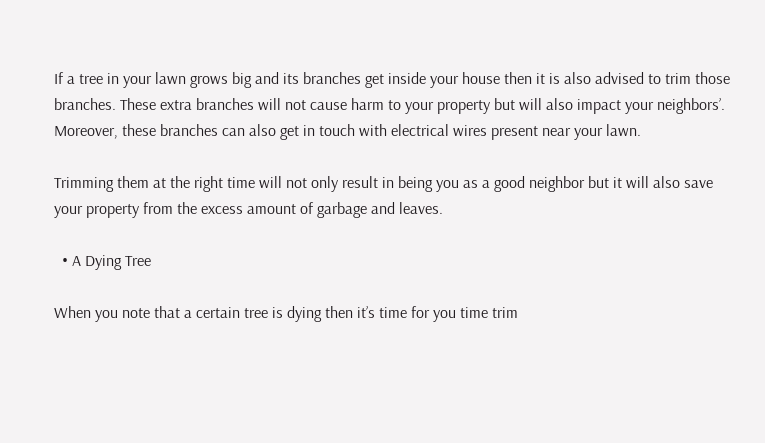If a tree in your lawn grows big and its branches get inside your house then it is also advised to trim those branches. These extra branches will not cause harm to your property but will also impact your neighbors’. Moreover, these branches can also get in touch with electrical wires present near your lawn.

Trimming them at the right time will not only result in being you as a good neighbor but it will also save your property from the excess amount of garbage and leaves.

  • A Dying Tree

When you note that a certain tree is dying then it’s time for you time trim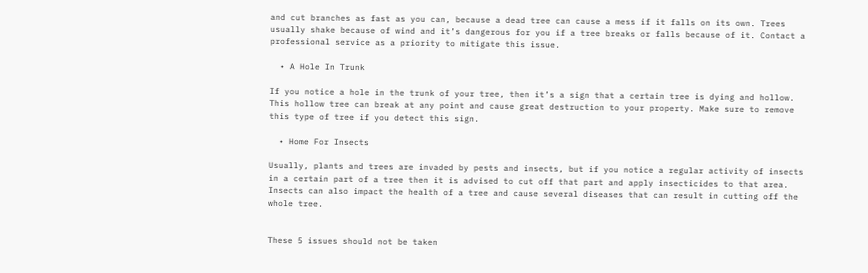and cut branches as fast as you can, because a dead tree can cause a mess if it falls on its own. Trees usually shake because of wind and it’s dangerous for you if a tree breaks or falls because of it. Contact a professional service as a priority to mitigate this issue.

  • A Hole In Trunk

If you notice a hole in the trunk of your tree, then it’s a sign that a certain tree is dying and hollow. This hollow tree can break at any point and cause great destruction to your property. Make sure to remove this type of tree if you detect this sign.

  • Home For Insects

Usually, plants and trees are invaded by pests and insects, but if you notice a regular activity of insects in a certain part of a tree then it is advised to cut off that part and apply insecticides to that area. Insects can also impact the health of a tree and cause several diseases that can result in cutting off the whole tree.


These 5 issues should not be taken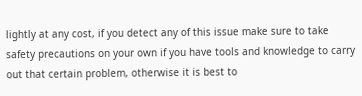lightly at any cost, if you detect any of this issue make sure to take safety precautions on your own if you have tools and knowledge to carry out that certain problem, otherwise it is best to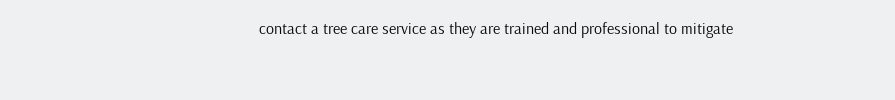contact a tree care service as they are trained and professional to mitigate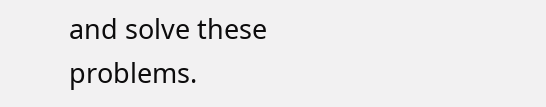and solve these problems.